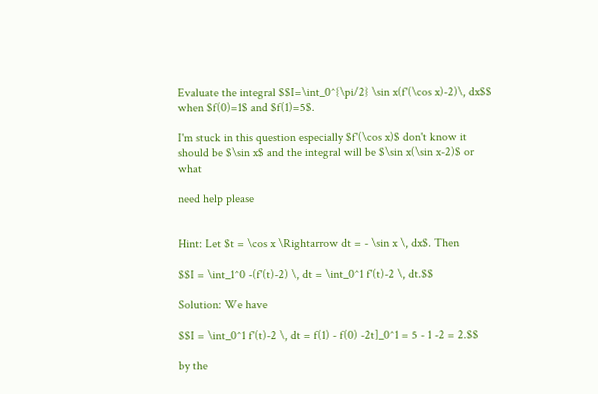Evaluate the integral $$I=\int_0^{\pi/2} \sin x(f'(\cos x)-2)\, dx$$ when $f(0)=1$ and $f(1)=5$.

I'm stuck in this question especially $f'(\cos x)$ don't know it should be $\sin x$ and the integral will be $\sin x(\sin x-2)$ or what

need help please


Hint: Let $t = \cos x \Rightarrow dt = - \sin x \, dx$. Then

$$I = \int_1^0 -(f'(t)-2) \, dt = \int_0^1 f'(t)-2 \, dt.$$

Solution: We have

$$I = \int_0^1 f'(t)-2 \, dt = f(1) - f(0) -2t]_0^1 = 5 - 1 -2 = 2.$$

by the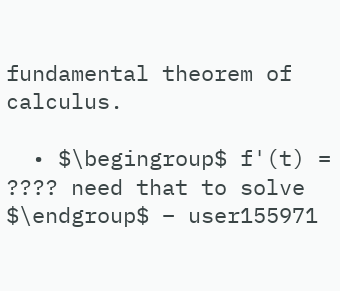fundamental theorem of calculus.

  • $\begingroup$ f'(t) = ???? need that to solve $\endgroup$ – user155971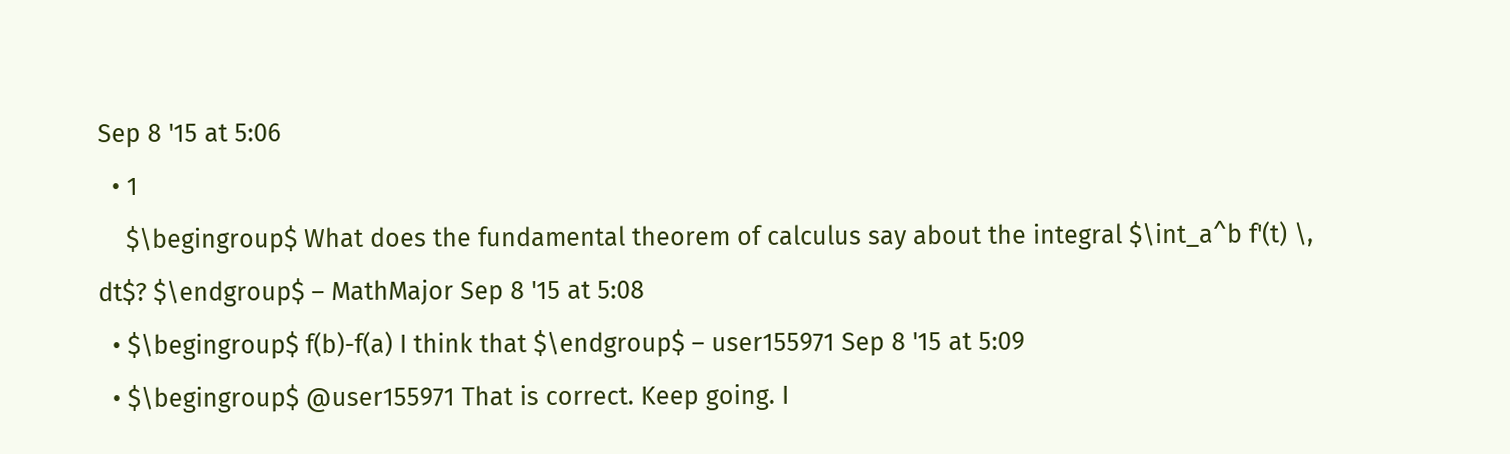Sep 8 '15 at 5:06
  • 1
    $\begingroup$ What does the fundamental theorem of calculus say about the integral $\int_a^b f'(t) \, dt$? $\endgroup$ – MathMajor Sep 8 '15 at 5:08
  • $\begingroup$ f(b)-f(a) I think that $\endgroup$ – user155971 Sep 8 '15 at 5:09
  • $\begingroup$ @user155971 That is correct. Keep going. I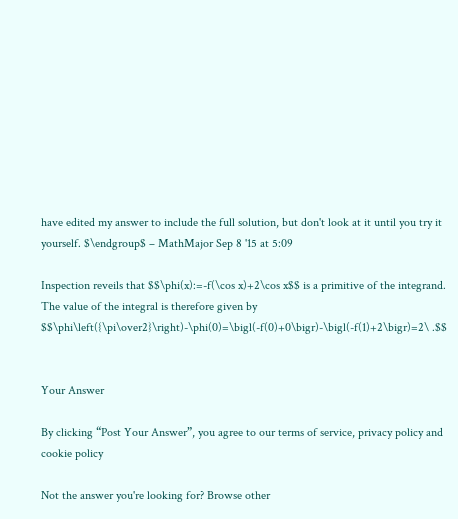have edited my answer to include the full solution, but don't look at it until you try it yourself. $\endgroup$ – MathMajor Sep 8 '15 at 5:09

Inspection reveils that $$\phi(x):=-f(\cos x)+2\cos x$$ is a primitive of the integrand. The value of the integral is therefore given by $$\phi\left({\pi\over2}\right)-\phi(0)=\bigl(-f(0)+0\bigr)-\bigl(-f(1)+2\bigr)=2\ .$$


Your Answer

By clicking “Post Your Answer”, you agree to our terms of service, privacy policy and cookie policy

Not the answer you're looking for? Browse other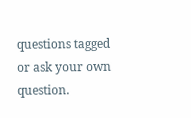questions tagged or ask your own question.